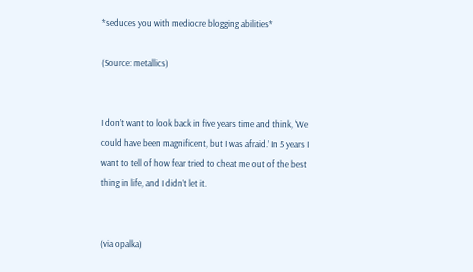*seduces you with mediocre blogging abilities*

(Source: metallics)


I don’t want to look back in five years time and think, ‘We could have been magnificent, but I was afraid.’ In 5 years I want to tell of how fear tried to cheat me out of the best thing in life, and I didn’t let it.


(via opalka)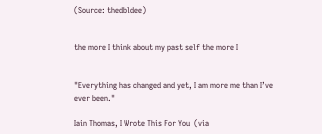(Source: thedbldee)


the more I think about my past self the more I


"Everything has changed and yet, I am more me than I’ve ever been."

Iain Thomas, I Wrote This For You  (via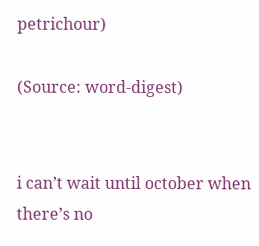petrichour)

(Source: word-digest)


i can’t wait until october when there’s no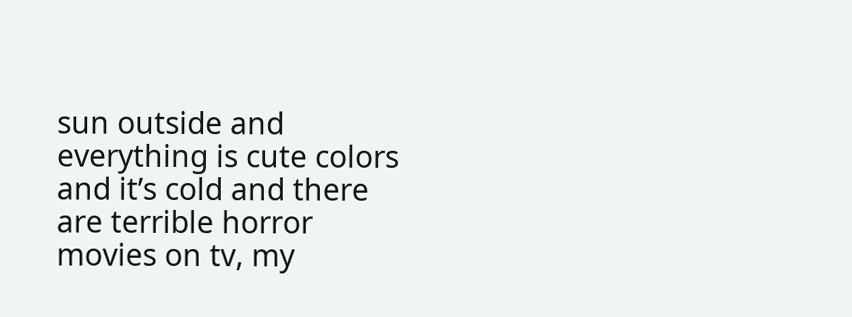sun outside and everything is cute colors and it’s cold and there are terrible horror movies on tv, my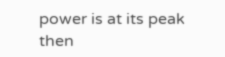power is at its peak then